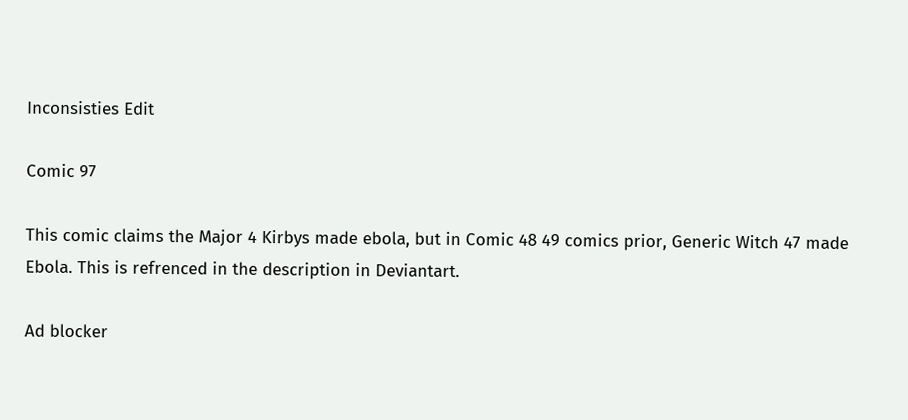Inconsisties Edit

Comic 97

This comic claims the Major 4 Kirbys made ebola, but in Comic 48 49 comics prior, Generic Witch 47 made Ebola. This is refrenced in the description in Deviantart.

Ad blocker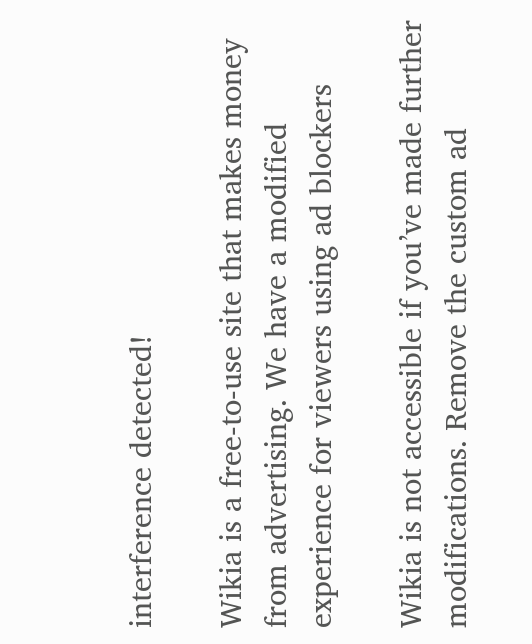interference detected!

Wikia is a free-to-use site that makes money from advertising. We have a modified experience for viewers using ad blockers

Wikia is not accessible if you’ve made further modifications. Remove the custom ad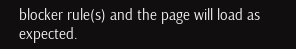blocker rule(s) and the page will load as expected.